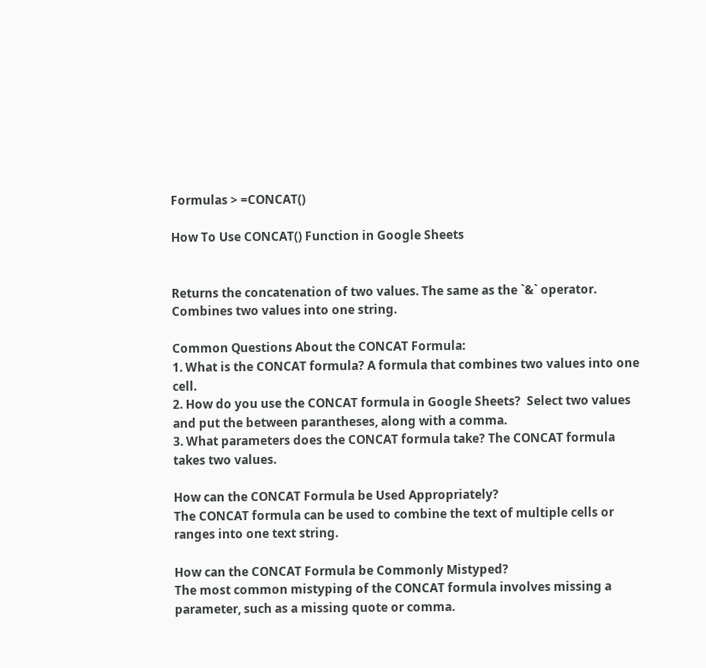Formulas > =CONCAT()

How To Use CONCAT() Function in Google Sheets


Returns the concatenation of two values. The same as the `&` operator. Combines two values into one string.

Common Questions About the CONCAT Formula:
1. What is the CONCAT formula? A formula that combines two values into one cell.
2. How do you use the CONCAT formula in Google Sheets?  Select two values and put the between parantheses, along with a comma.
3. What parameters does the CONCAT formula take? The CONCAT formula takes two values.

How can the CONCAT Formula be Used Appropriately?
The CONCAT formula can be used to combine the text of multiple cells or ranges into one text string.

How can the CONCAT Formula be Commonly Mistyped?
The most common mistyping of the CONCAT formula involves missing a parameter, such as a missing quote or comma.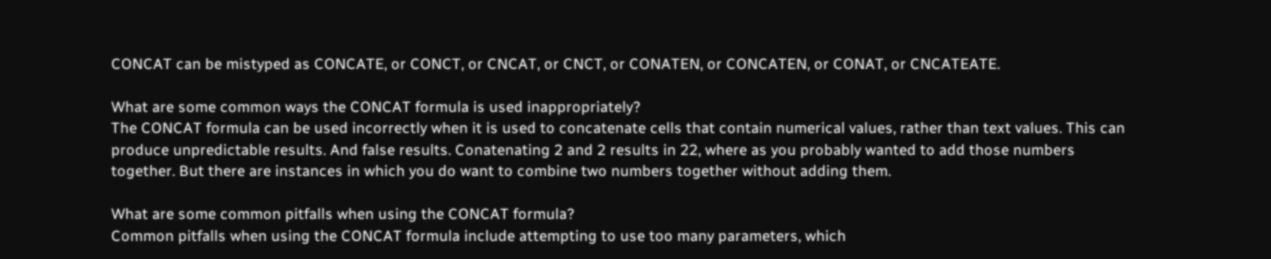CONCAT can be mistyped as CONCATE, or CONCT, or CNCAT, or CNCT, or CONATEN, or CONCATEN, or CONAT, or CNCATEATE.

What are some common ways the CONCAT formula is used inappropriately?
The CONCAT formula can be used incorrectly when it is used to concatenate cells that contain numerical values, rather than text values. This can produce unpredictable results. And false results. Conatenating 2 and 2 results in 22, where as you probably wanted to add those numbers together. But there are instances in which you do want to combine two numbers together without adding them.

What are some common pitfalls when using the CONCAT formula?
Common pitfalls when using the CONCAT formula include attempting to use too many parameters, which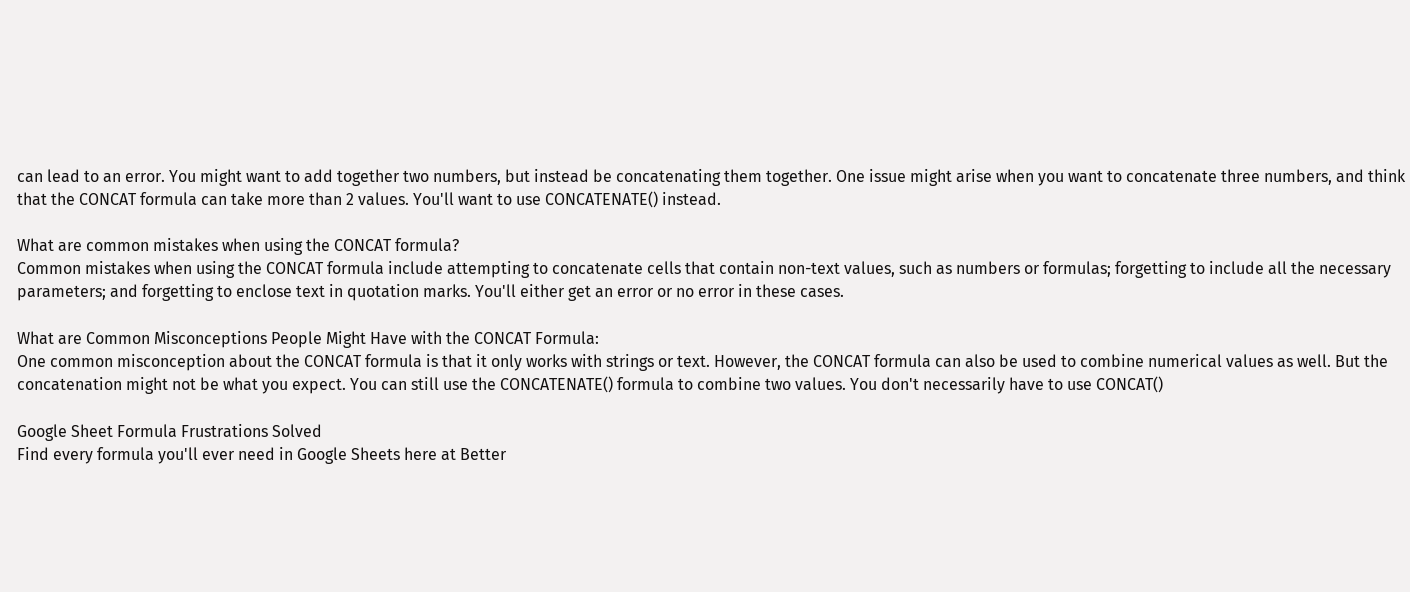can lead to an error. You might want to add together two numbers, but instead be concatenating them together. One issue might arise when you want to concatenate three numbers, and think that the CONCAT formula can take more than 2 values. You'll want to use CONCATENATE() instead.

What are common mistakes when using the CONCAT formula?
Common mistakes when using the CONCAT formula include attempting to concatenate cells that contain non-text values, such as numbers or formulas; forgetting to include all the necessary parameters; and forgetting to enclose text in quotation marks. You'll either get an error or no error in these cases.

What are Common Misconceptions People Might Have with the CONCAT Formula:
One common misconception about the CONCAT formula is that it only works with strings or text. However, the CONCAT formula can also be used to combine numerical values as well. But the concatenation might not be what you expect. You can still use the CONCATENATE() formula to combine two values. You don't necessarily have to use CONCAT()

Google Sheet Formula Frustrations Solved
Find every formula you'll ever need in Google Sheets here at Better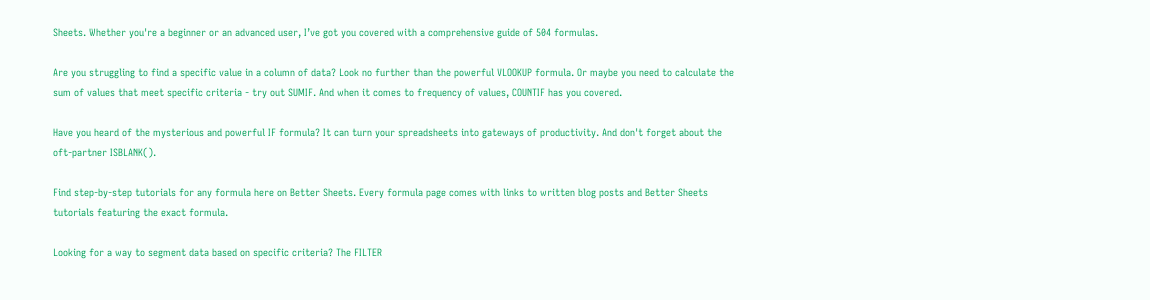Sheets. Whether you're a beginner or an advanced user, I’ve got you covered with a comprehensive guide of 504 formulas.

Are you struggling to find a specific value in a column of data? Look no further than the powerful VLOOKUP formula. Or maybe you need to calculate the sum of values that meet specific criteria - try out SUMIF. And when it comes to frequency of values, COUNTIF has you covered.

Have you heard of the mysterious and powerful IF formula? It can turn your spreadsheets into gateways of productivity. And don't forget about the oft-partner ISBLANK().

Find step-by-step tutorials for any formula here on Better Sheets. Every formula page comes with links to written blog posts and Better Sheets tutorials featuring the exact formula.

Looking for a way to segment data based on specific criteria? The FILTER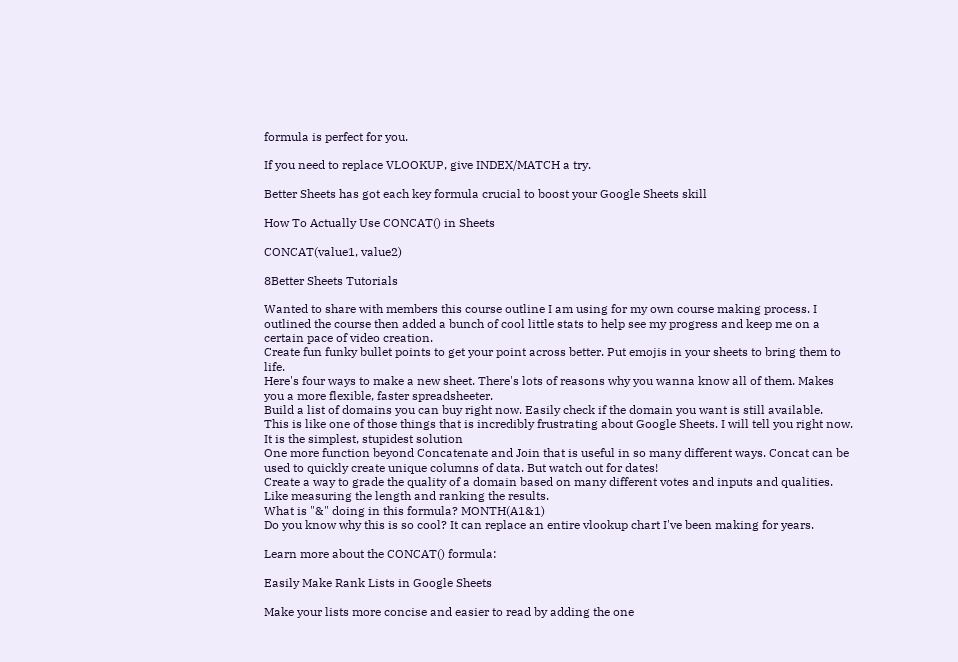formula is perfect for you.

If you need to replace VLOOKUP, give INDEX/MATCH a try.

Better Sheets has got each key formula crucial to boost your Google Sheets skill

How To Actually Use CONCAT() in Sheets

CONCAT(value1, value2)

8Better Sheets Tutorials

Wanted to share with members this course outline I am using for my own course making process. I outlined the course then added a bunch of cool little stats to help see my progress and keep me on a certain pace of video creation.
Create fun funky bullet points to get your point across better. Put emojis in your sheets to bring them to life.
Here's four ways to make a new sheet. There's lots of reasons why you wanna know all of them. Makes you a more flexible, faster spreadsheeter.
Build a list of domains you can buy right now. Easily check if the domain you want is still available.
This is like one of those things that is incredibly frustrating about Google Sheets. I will tell you right now. It is the simplest, stupidest solution
One more function beyond Concatenate and Join that is useful in so many different ways. Concat can be used to quickly create unique columns of data. But watch out for dates!
Create a way to grade the quality of a domain based on many different votes and inputs and qualities. Like measuring the length and ranking the results.
What is "&" doing in this formula? MONTH(A1&1)
Do you know why this is so cool? It can replace an entire vlookup chart I've been making for years.

Learn more about the CONCAT() formula:

Easily Make Rank Lists in Google Sheets

Make your lists more concise and easier to read by adding the one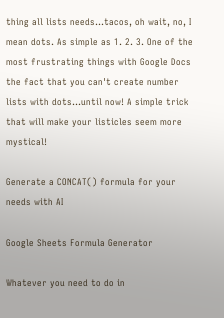thing all lists needs...tacos, oh wait, no, I mean dots. As simple as 1. 2. 3. One of the most frustrating things with Google Docs the fact that you can't create number lists with dots...until now! A simple trick that will make your listicles seem more mystical!

Generate a CONCAT() formula for your needs with AI

Google Sheets Formula Generator

Whatever you need to do in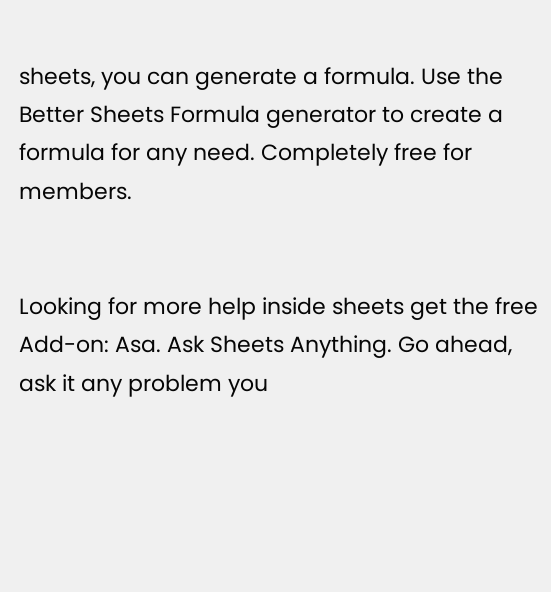sheets, you can generate a formula. Use the Better Sheets Formula generator to create a formula for any need. Completely free for members.


Looking for more help inside sheets get the free Add-on: Asa. Ask Sheets Anything. Go ahead, ask it any problem you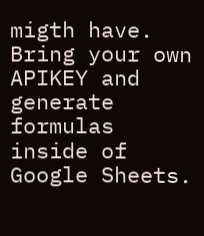migth have. Bring your own APIKEY and generate formulas inside of Google Sheets.